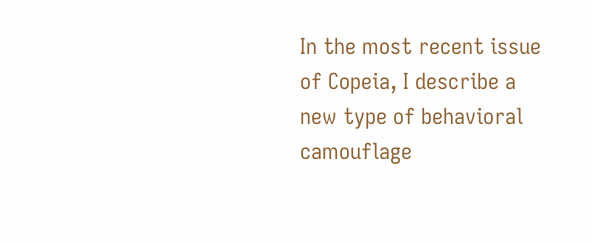In the most recent issue of Copeia, I describe a new type of behavioral camouflage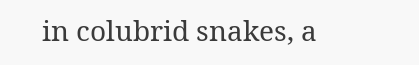in colubrid snakes, a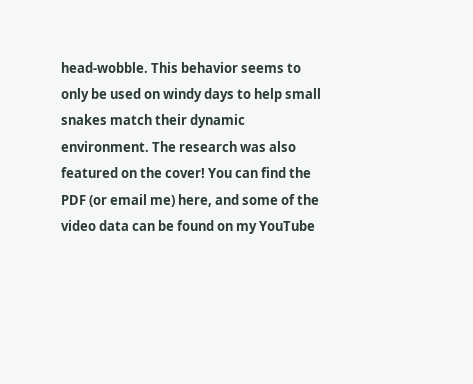head-wobble. This behavior seems to only be used on windy days to help small snakes match their dynamic environment. The research was also featured on the cover! You can find the PDF (or email me) here, and some of the video data can be found on my YouTube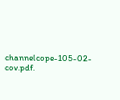channelcope-105-02-cov.pdf.